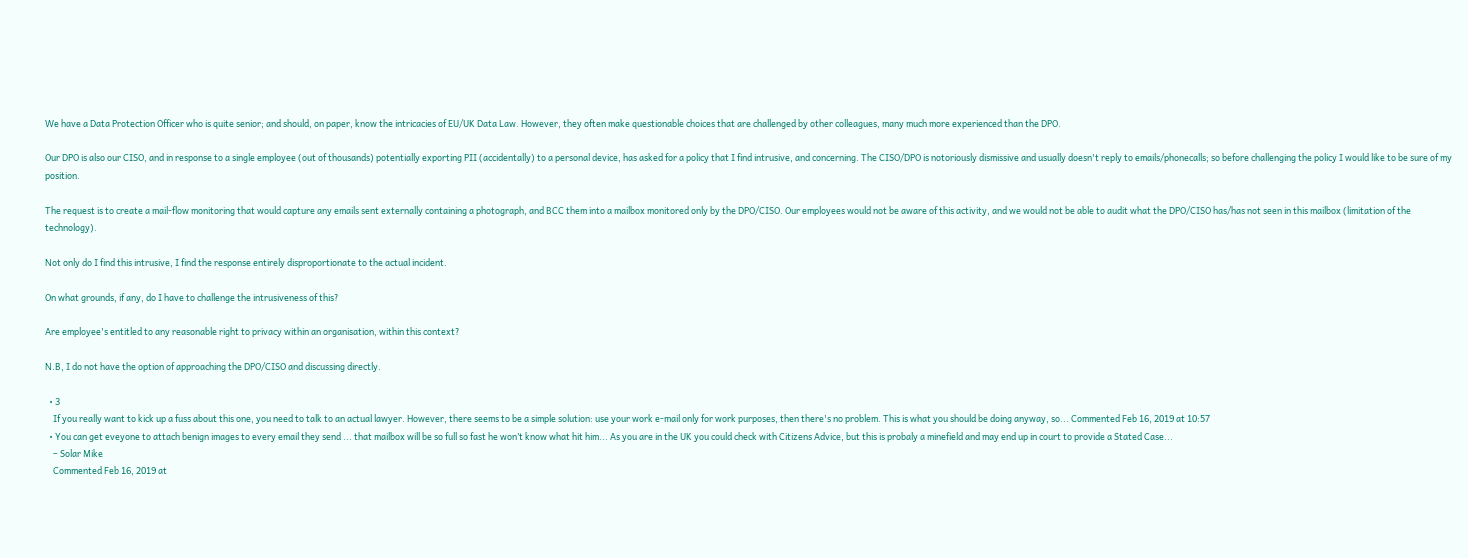We have a Data Protection Officer who is quite senior; and should, on paper, know the intricacies of EU/UK Data Law. However, they often make questionable choices that are challenged by other colleagues, many much more experienced than the DPO.

Our DPO is also our CISO, and in response to a single employee (out of thousands) potentially exporting PII (accidentally) to a personal device, has asked for a policy that I find intrusive, and concerning. The CISO/DPO is notoriously dismissive and usually doesn't reply to emails/phonecalls; so before challenging the policy I would like to be sure of my position.

The request is to create a mail-flow monitoring that would capture any emails sent externally containing a photograph, and BCC them into a mailbox monitored only by the DPO/CISO. Our employees would not be aware of this activity, and we would not be able to audit what the DPO/CISO has/has not seen in this mailbox (limitation of the technology).

Not only do I find this intrusive, I find the response entirely disproportionate to the actual incident.

On what grounds, if any, do I have to challenge the intrusiveness of this?

Are employee's entitled to any reasonable right to privacy within an organisation, within this context?

N.B, I do not have the option of approaching the DPO/CISO and discussing directly.

  • 3
    If you really want to kick up a fuss about this one, you need to talk to an actual lawyer. However, there seems to be a simple solution: use your work e-mail only for work purposes, then there's no problem. This is what you should be doing anyway, so... Commented Feb 16, 2019 at 10:57
  • You can get eveyone to attach benign images to every email they send ... that mailbox will be so full so fast he won’t know what hit him... As you are in the UK you could check with Citizens Advice, but this is probaly a minefield and may end up in court to provide a Stated Case...
    – Solar Mike
    Commented Feb 16, 2019 at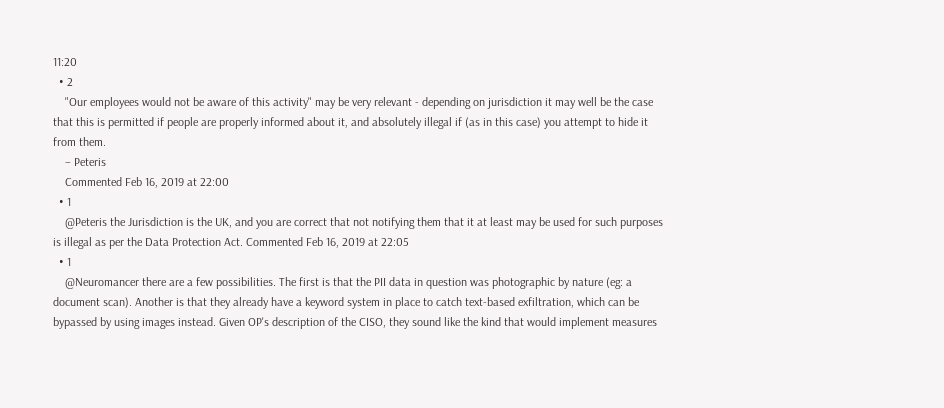11:20
  • 2
    "Our employees would not be aware of this activity" may be very relevant - depending on jurisdiction it may well be the case that this is permitted if people are properly informed about it, and absolutely illegal if (as in this case) you attempt to hide it from them.
    – Peteris
    Commented Feb 16, 2019 at 22:00
  • 1
    @Peteris the Jurisdiction is the UK, and you are correct that not notifying them that it at least may be used for such purposes is illegal as per the Data Protection Act. Commented Feb 16, 2019 at 22:05
  • 1
    @Neuromancer there are a few possibilities. The first is that the PII data in question was photographic by nature (eg: a document scan). Another is that they already have a keyword system in place to catch text-based exfiltration, which can be bypassed by using images instead. Given OP's description of the CISO, they sound like the kind that would implement measures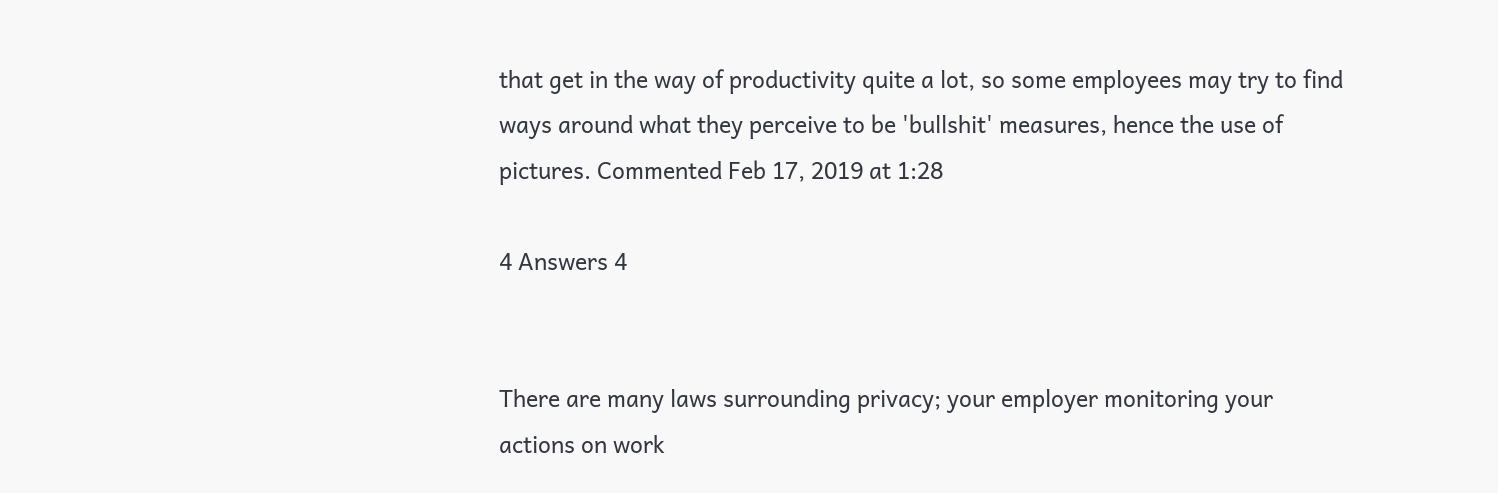that get in the way of productivity quite a lot, so some employees may try to find ways around what they perceive to be 'bullshit' measures, hence the use of pictures. Commented Feb 17, 2019 at 1:28

4 Answers 4


There are many laws surrounding privacy; your employer monitoring your actions on work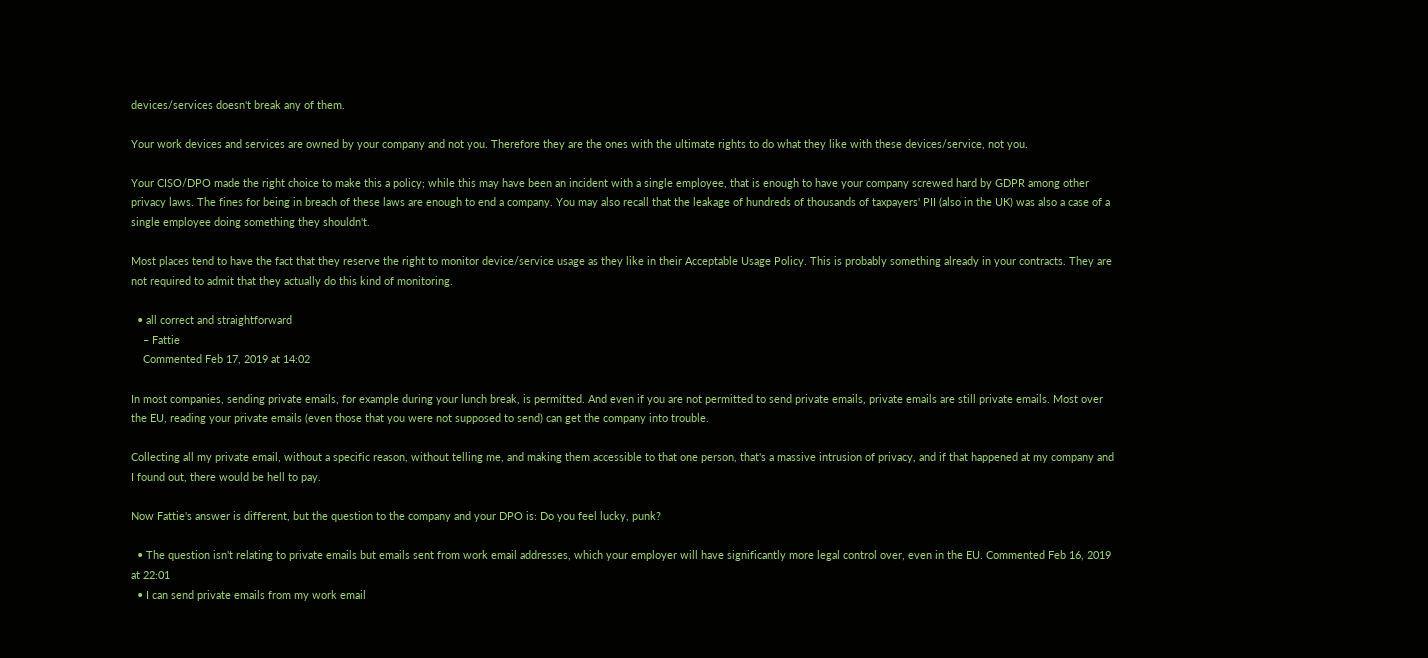devices/services doesn't break any of them.

Your work devices and services are owned by your company and not you. Therefore they are the ones with the ultimate rights to do what they like with these devices/service, not you.

Your CISO/DPO made the right choice to make this a policy; while this may have been an incident with a single employee, that is enough to have your company screwed hard by GDPR among other privacy laws. The fines for being in breach of these laws are enough to end a company. You may also recall that the leakage of hundreds of thousands of taxpayers' PII (also in the UK) was also a case of a single employee doing something they shouldn't.

Most places tend to have the fact that they reserve the right to monitor device/service usage as they like in their Acceptable Usage Policy. This is probably something already in your contracts. They are not required to admit that they actually do this kind of monitoring.

  • all correct and straightforward
    – Fattie
    Commented Feb 17, 2019 at 14:02

In most companies, sending private emails, for example during your lunch break, is permitted. And even if you are not permitted to send private emails, private emails are still private emails. Most over the EU, reading your private emails (even those that you were not supposed to send) can get the company into trouble.

Collecting all my private email, without a specific reason, without telling me, and making them accessible to that one person, that's a massive intrusion of privacy, and if that happened at my company and I found out, there would be hell to pay.

Now Fattie's answer is different, but the question to the company and your DPO is: Do you feel lucky, punk?

  • The question isn't relating to private emails but emails sent from work email addresses, which your employer will have significantly more legal control over, even in the EU. Commented Feb 16, 2019 at 22:01
  • I can send private emails from my work email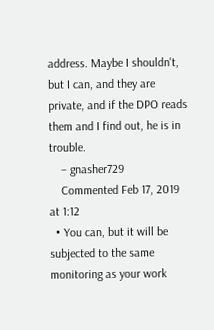address. Maybe I shouldn't, but I can, and they are private, and if the DPO reads them and I find out, he is in trouble.
    – gnasher729
    Commented Feb 17, 2019 at 1:12
  • You can, but it will be subjected to the same monitoring as your work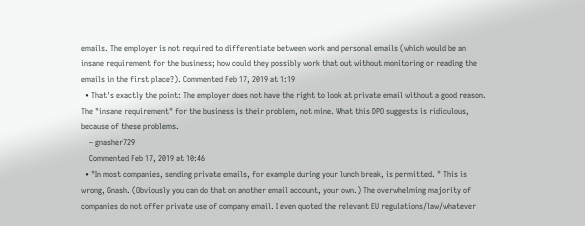emails. The employer is not required to differentiate between work and personal emails (which would be an insane requirement for the business; how could they possibly work that out without monitoring or reading the emails in the first place?). Commented Feb 17, 2019 at 1:19
  • That's exactly the point: The employer does not have the right to look at private email without a good reason. The "insane requirement" for the business is their problem, not mine. What this DPO suggests is ridiculous, because of these problems.
    – gnasher729
    Commented Feb 17, 2019 at 10:46
  • "In most companies, sending private emails, for example during your lunch break, is permitted. " This is wrong, Gnash. (Obviously you can do that on another email account, your own.) The overwhelming majority of companies do not offer private use of company email. I even quoted the relevant EU regulations/law/whatever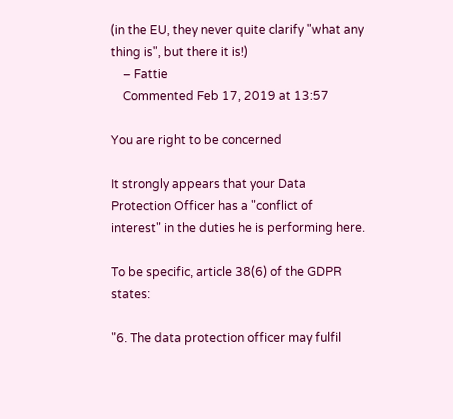(in the EU, they never quite clarify "what any thing is", but there it is!)
    – Fattie
    Commented Feb 17, 2019 at 13:57

You are right to be concerned

It strongly appears that your Data Protection Officer has a "conflict of interest" in the duties he is performing here.

To be specific, article 38(6) of the GDPR states:

"6. The data protection officer may fulfil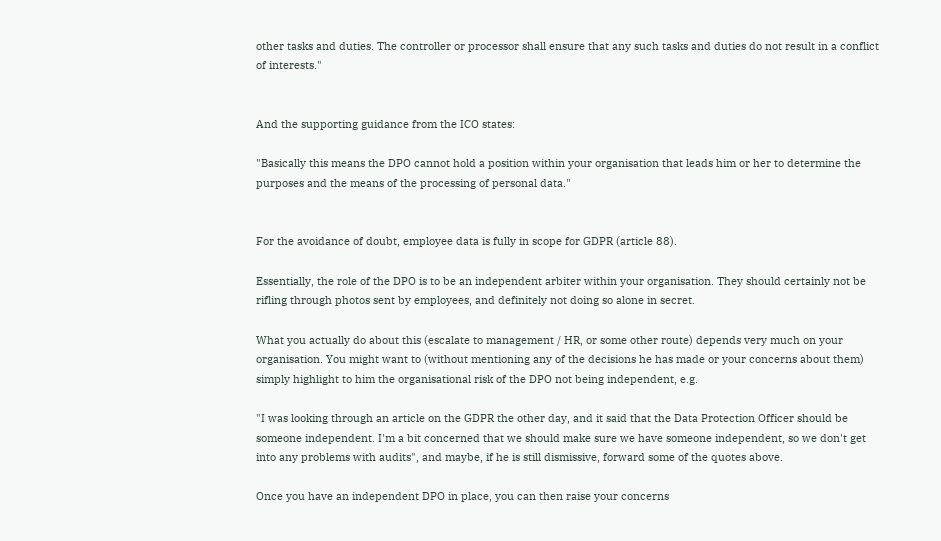other tasks and duties. The controller or processor shall ensure that any such tasks and duties do not result in a conflict of interests."


And the supporting guidance from the ICO states:

"Basically this means the DPO cannot hold a position within your organisation that leads him or her to determine the purposes and the means of the processing of personal data."


For the avoidance of doubt, employee data is fully in scope for GDPR (article 88).

Essentially, the role of the DPO is to be an independent arbiter within your organisation. They should certainly not be rifling through photos sent by employees, and definitely not doing so alone in secret.

What you actually do about this (escalate to management / HR, or some other route) depends very much on your organisation. You might want to (without mentioning any of the decisions he has made or your concerns about them) simply highlight to him the organisational risk of the DPO not being independent, e.g.

"I was looking through an article on the GDPR the other day, and it said that the Data Protection Officer should be someone independent. I'm a bit concerned that we should make sure we have someone independent, so we don't get into any problems with audits", and maybe, if he is still dismissive, forward some of the quotes above.

Once you have an independent DPO in place, you can then raise your concerns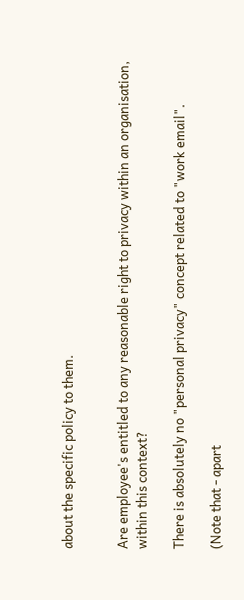about the specific policy to them.


Are employee's entitled to any reasonable right to privacy within an organisation, within this context?

There is absolutely no "personal privacy" concept related to "work email".

(Note that - apart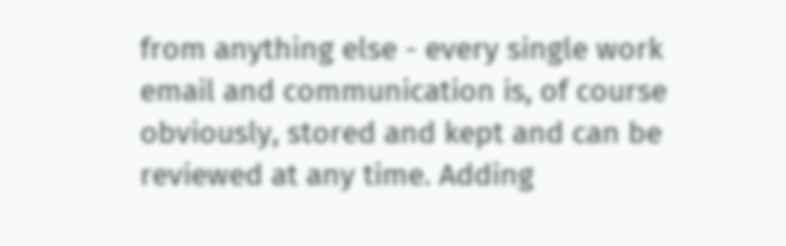from anything else - every single work email and communication is, of course obviously, stored and kept and can be reviewed at any time. Adding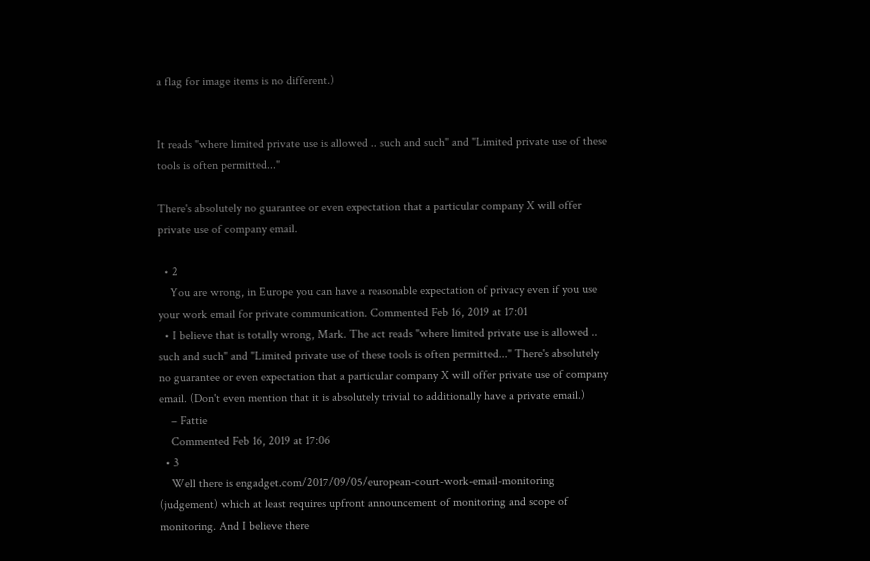a flag for image items is no different.)


It reads "where limited private use is allowed .. such and such" and "Limited private use of these tools is often permitted..."

There's absolutely no guarantee or even expectation that a particular company X will offer private use of company email.

  • 2
    You are wrong, in Europe you can have a reasonable expectation of privacy even if you use your work email for private communication. Commented Feb 16, 2019 at 17:01
  • I believe that is totally wrong, Mark. The act reads "where limited private use is allowed .. such and such" and "Limited private use of these tools is often permitted..." There's absolutely no guarantee or even expectation that a particular company X will offer private use of company email. (Don't even mention that it is absolutely trivial to additionally have a private email.)
    – Fattie
    Commented Feb 16, 2019 at 17:06
  • 3
    Well there is engadget.com/2017/09/05/european-court-work-email-monitoring (judgement) which at least requires upfront announcement of monitoring and scope of monitoring. And I believe there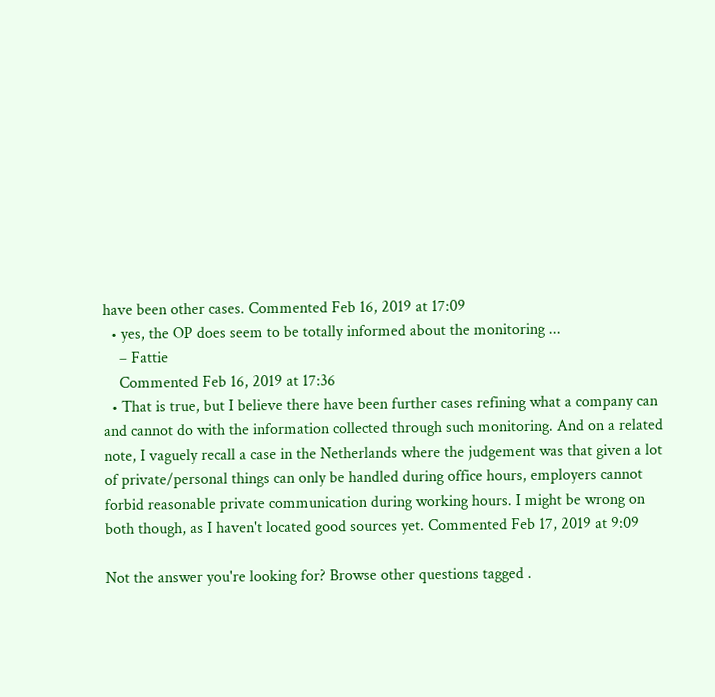have been other cases. Commented Feb 16, 2019 at 17:09
  • yes, the OP does seem to be totally informed about the monitoring ...
    – Fattie
    Commented Feb 16, 2019 at 17:36
  • That is true, but I believe there have been further cases refining what a company can and cannot do with the information collected through such monitoring. And on a related note, I vaguely recall a case in the Netherlands where the judgement was that given a lot of private/personal things can only be handled during office hours, employers cannot forbid reasonable private communication during working hours. I might be wrong on both though, as I haven't located good sources yet. Commented Feb 17, 2019 at 9:09

Not the answer you're looking for? Browse other questions tagged .